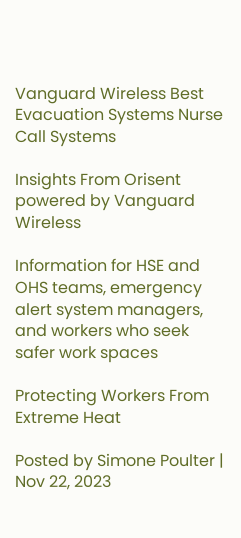Vanguard Wireless Best Evacuation Systems Nurse Call Systems

Insights From Orisent powered by Vanguard Wireless

Information for HSE and OHS teams, emergency alert system managers, and workers who seek safer work spaces

Protecting Workers From Extreme Heat

Posted by Simone Poulter | Nov 22, 2023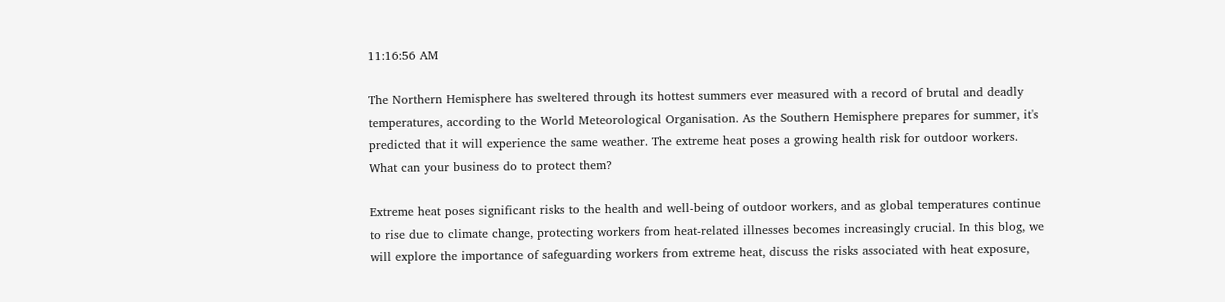11:16:56 AM

The Northern Hemisphere has sweltered through its hottest summers ever measured with a record of brutal and deadly temperatures, according to the World Meteorological Organisation. As the Southern Hemisphere prepares for summer, it's predicted that it will experience the same weather. The extreme heat poses a growing health risk for outdoor workers. What can your business do to protect them?

Extreme heat poses significant risks to the health and well-being of outdoor workers, and as global temperatures continue to rise due to climate change, protecting workers from heat-related illnesses becomes increasingly crucial. In this blog, we will explore the importance of safeguarding workers from extreme heat, discuss the risks associated with heat exposure,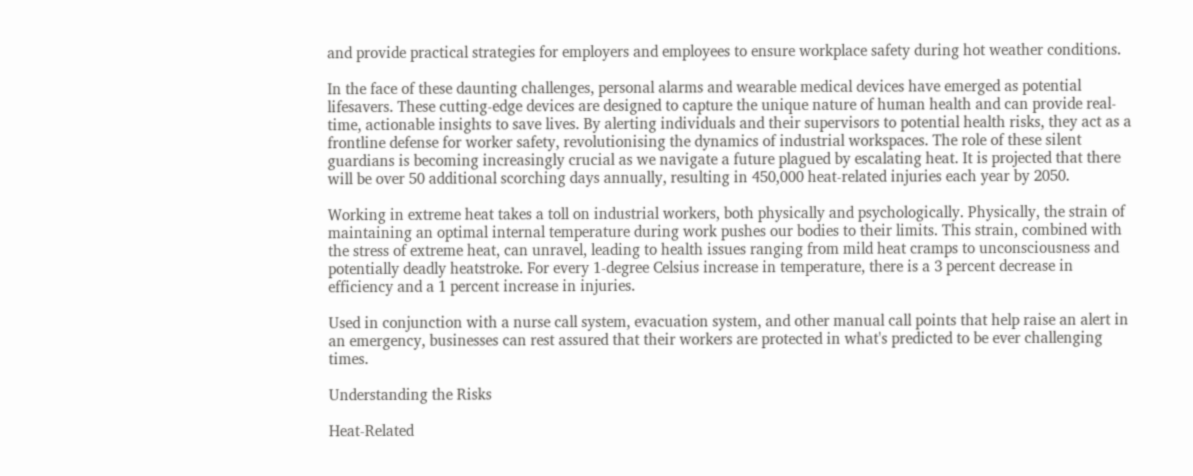and provide practical strategies for employers and employees to ensure workplace safety during hot weather conditions.

In the face of these daunting challenges, personal alarms and wearable medical devices have emerged as potential lifesavers. These cutting-edge devices are designed to capture the unique nature of human health and can provide real-time, actionable insights to save lives. By alerting individuals and their supervisors to potential health risks, they act as a frontline defense for worker safety, revolutionising the dynamics of industrial workspaces. The role of these silent guardians is becoming increasingly crucial as we navigate a future plagued by escalating heat. It is projected that there will be over 50 additional scorching days annually, resulting in 450,000 heat-related injuries each year by 2050.

Working in extreme heat takes a toll on industrial workers, both physically and psychologically. Physically, the strain of maintaining an optimal internal temperature during work pushes our bodies to their limits. This strain, combined with the stress of extreme heat, can unravel, leading to health issues ranging from mild heat cramps to unconsciousness and potentially deadly heatstroke. For every 1-degree Celsius increase in temperature, there is a 3 percent decrease in efficiency and a 1 percent increase in injuries.

Used in conjunction with a nurse call system, evacuation system, and other manual call points that help raise an alert in an emergency, businesses can rest assured that their workers are protected in what's predicted to be ever challenging times.

Understanding the Risks

Heat-Related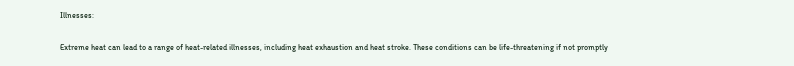Illnesses:

Extreme heat can lead to a range of heat-related illnesses, including heat exhaustion and heat stroke. These conditions can be life-threatening if not promptly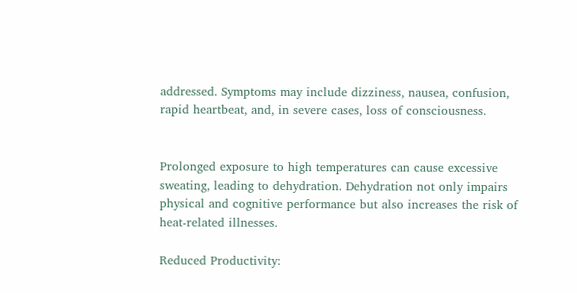addressed. Symptoms may include dizziness, nausea, confusion, rapid heartbeat, and, in severe cases, loss of consciousness.


Prolonged exposure to high temperatures can cause excessive sweating, leading to dehydration. Dehydration not only impairs physical and cognitive performance but also increases the risk of heat-related illnesses.

Reduced Productivity: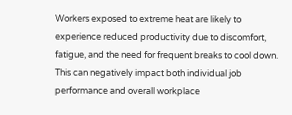Workers exposed to extreme heat are likely to experience reduced productivity due to discomfort, fatigue, and the need for frequent breaks to cool down. This can negatively impact both individual job performance and overall workplace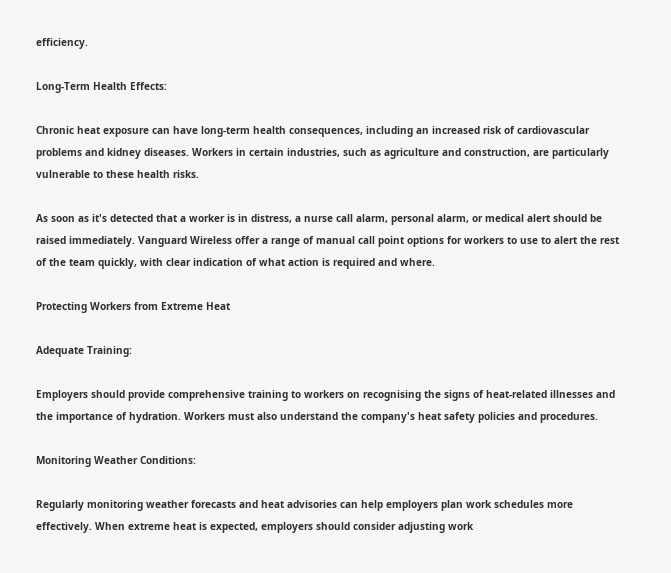efficiency.

Long-Term Health Effects:

Chronic heat exposure can have long-term health consequences, including an increased risk of cardiovascular problems and kidney diseases. Workers in certain industries, such as agriculture and construction, are particularly vulnerable to these health risks.

As soon as it's detected that a worker is in distress, a nurse call alarm, personal alarm, or medical alert should be raised immediately. Vanguard Wireless offer a range of manual call point options for workers to use to alert the rest of the team quickly, with clear indication of what action is required and where.

Protecting Workers from Extreme Heat

Adequate Training:

Employers should provide comprehensive training to workers on recognising the signs of heat-related illnesses and the importance of hydration. Workers must also understand the company's heat safety policies and procedures.

Monitoring Weather Conditions:

Regularly monitoring weather forecasts and heat advisories can help employers plan work schedules more effectively. When extreme heat is expected, employers should consider adjusting work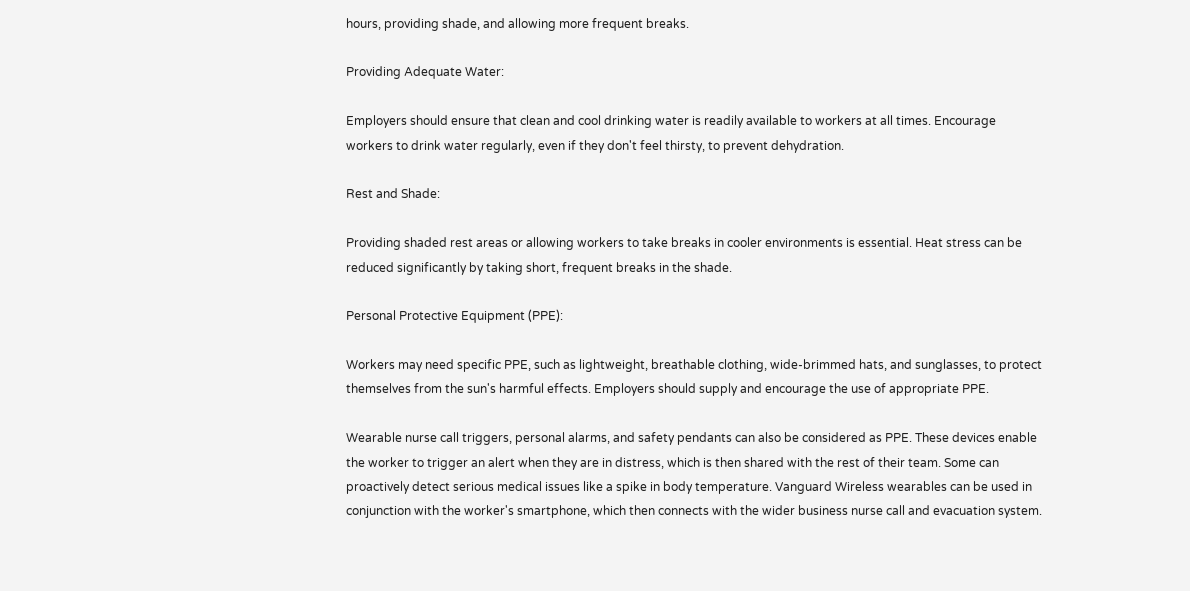hours, providing shade, and allowing more frequent breaks.

Providing Adequate Water:

Employers should ensure that clean and cool drinking water is readily available to workers at all times. Encourage workers to drink water regularly, even if they don't feel thirsty, to prevent dehydration.

Rest and Shade:

Providing shaded rest areas or allowing workers to take breaks in cooler environments is essential. Heat stress can be reduced significantly by taking short, frequent breaks in the shade.

Personal Protective Equipment (PPE):

Workers may need specific PPE, such as lightweight, breathable clothing, wide-brimmed hats, and sunglasses, to protect themselves from the sun's harmful effects. Employers should supply and encourage the use of appropriate PPE.

Wearable nurse call triggers, personal alarms, and safety pendants can also be considered as PPE. These devices enable the worker to trigger an alert when they are in distress, which is then shared with the rest of their team. Some can proactively detect serious medical issues like a spike in body temperature. Vanguard Wireless wearables can be used in conjunction with the worker's smartphone, which then connects with the wider business nurse call and evacuation system.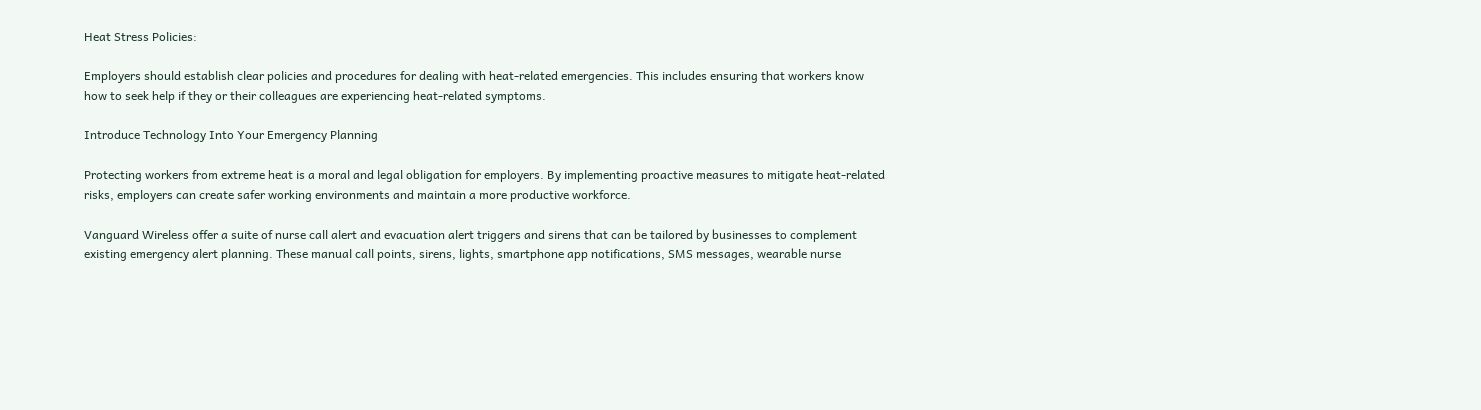Heat Stress Policies:

Employers should establish clear policies and procedures for dealing with heat-related emergencies. This includes ensuring that workers know how to seek help if they or their colleagues are experiencing heat-related symptoms.

Introduce Technology Into Your Emergency Planning

Protecting workers from extreme heat is a moral and legal obligation for employers. By implementing proactive measures to mitigate heat-related risks, employers can create safer working environments and maintain a more productive workforce.

Vanguard Wireless offer a suite of nurse call alert and evacuation alert triggers and sirens that can be tailored by businesses to complement existing emergency alert planning. These manual call points, sirens, lights, smartphone app notifications, SMS messages, wearable nurse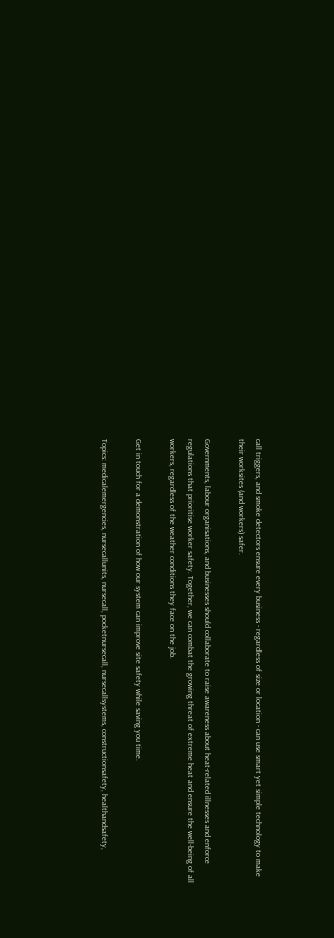call triggers, and smoke detectors ensure every business - regardless of size or location - can use smart yet simple technology to make their worksites (and workers) safer.

Governments, labour organisations, and businesses should collaborate to raise awareness about heat-related illnesses and enforce regulations that prioritise worker safety. Together, we can combat the growing threat of extreme heat and ensure the well-being of all workers, regardless of the weather conditions they face on the job.

Get in touch for a demonstration of how our system can improve site safety while saving you time.

Topics: medicalemergencies, nursecallunits, nursecall, pocketnursecall, nursecallsystems, constructionsafety, healthandsafety,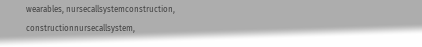wearables, nursecallsystemconstruction, constructionnursecallsystem,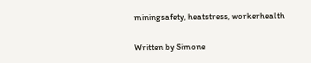miningsafety, heatstress, workerhealth

Written by Simone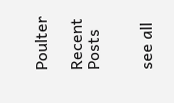Poulter

Recent Posts


see all